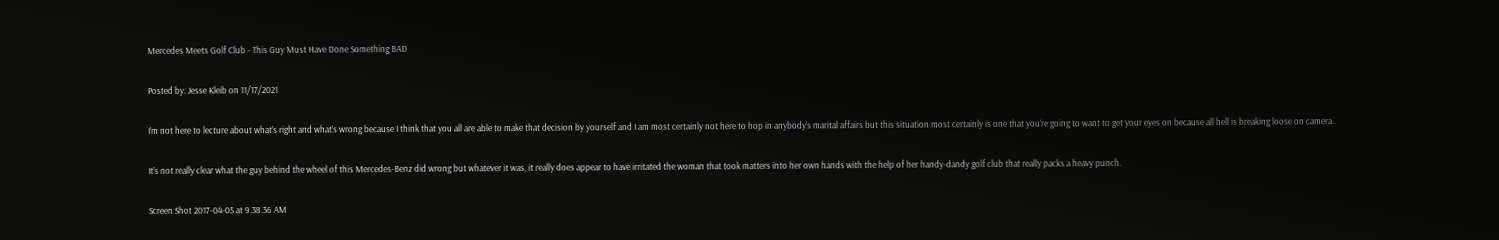Mercedes Meets Golf Club - This Guy Must Have Done Something BAD

Posted by: Jesse Kleib on 11/17/2021

I’m not here to lecture about what’s right and what’s wrong because I think that you all are able to make that decision by yourself and I am most certainly not here to hop in anybody’s marital affairs but this situation most certainly is one that you’re going to want to get your eyes on because all hell is breaking loose on camera.

It’s not really clear what the guy behind the wheel of this Mercedes-Benz did wrong but whatever it was, it really does appear to have irritated the woman that took matters into her own hands with the help of her handy-dandy golf club that really packs a heavy punch.

Screen Shot 2017-04-05 at 9.38.36 AM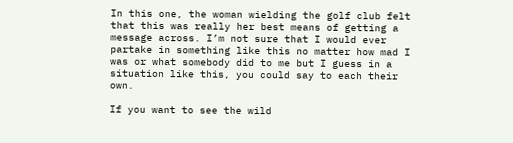In this one, the woman wielding the golf club felt that this was really her best means of getting a message across. I’m not sure that I would ever partake in something like this no matter how mad I was or what somebody did to me but I guess in a situation like this, you could say to each their own.

If you want to see the wild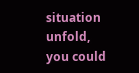situation unfold, you could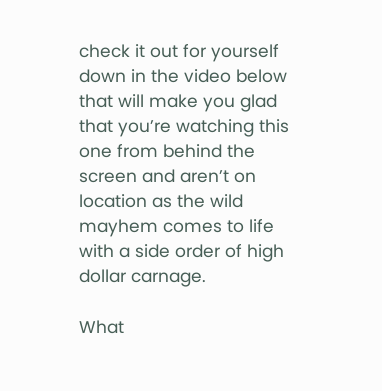check it out for yourself down in the video below that will make you glad that you’re watching this one from behind the screen and aren’t on location as the wild mayhem comes to life with a side order of high dollar carnage.

What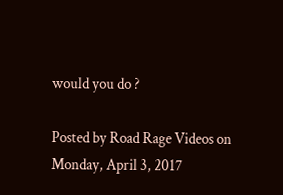would you do ?

Posted by Road Rage Videos on Monday, April 3, 2017